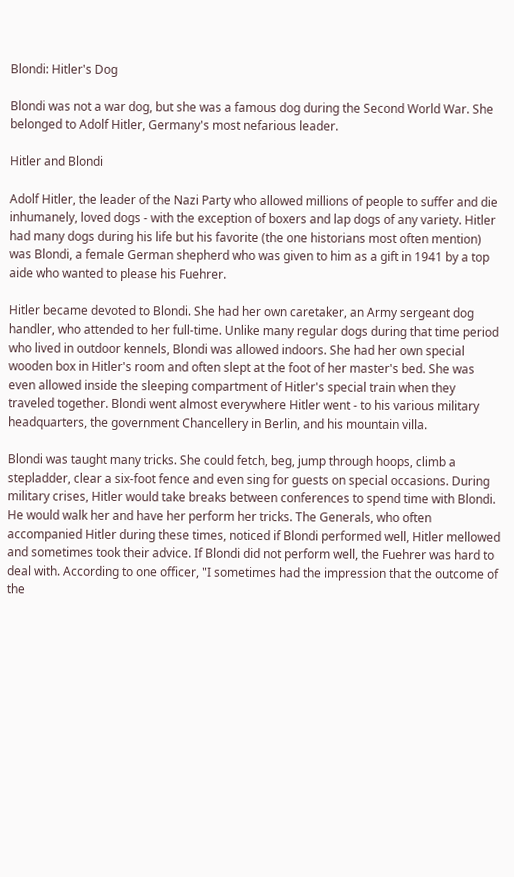Blondi: Hitler's Dog

Blondi was not a war dog, but she was a famous dog during the Second World War. She belonged to Adolf Hitler, Germany's most nefarious leader.

Hitler and Blondi

Adolf Hitler, the leader of the Nazi Party who allowed millions of people to suffer and die inhumanely, loved dogs - with the exception of boxers and lap dogs of any variety. Hitler had many dogs during his life but his favorite (the one historians most often mention) was Blondi, a female German shepherd who was given to him as a gift in 1941 by a top aide who wanted to please his Fuehrer.

Hitler became devoted to Blondi. She had her own caretaker, an Army sergeant dog handler, who attended to her full-time. Unlike many regular dogs during that time period who lived in outdoor kennels, Blondi was allowed indoors. She had her own special wooden box in Hitler's room and often slept at the foot of her master's bed. She was even allowed inside the sleeping compartment of Hitler's special train when they traveled together. Blondi went almost everywhere Hitler went - to his various military headquarters, the government Chancellery in Berlin, and his mountain villa.

Blondi was taught many tricks. She could fetch, beg, jump through hoops, climb a stepladder, clear a six-foot fence and even sing for guests on special occasions. During military crises, Hitler would take breaks between conferences to spend time with Blondi. He would walk her and have her perform her tricks. The Generals, who often accompanied Hitler during these times, noticed if Blondi performed well, Hitler mellowed and sometimes took their advice. If Blondi did not perform well, the Fuehrer was hard to deal with. According to one officer, "I sometimes had the impression that the outcome of the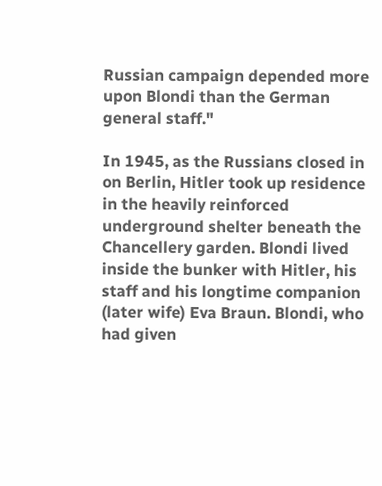Russian campaign depended more upon Blondi than the German general staff."

In 1945, as the Russians closed in on Berlin, Hitler took up residence in the heavily reinforced underground shelter beneath the Chancellery garden. Blondi lived inside the bunker with Hitler, his staff and his longtime companion (later wife) Eva Braun. Blondi, who had given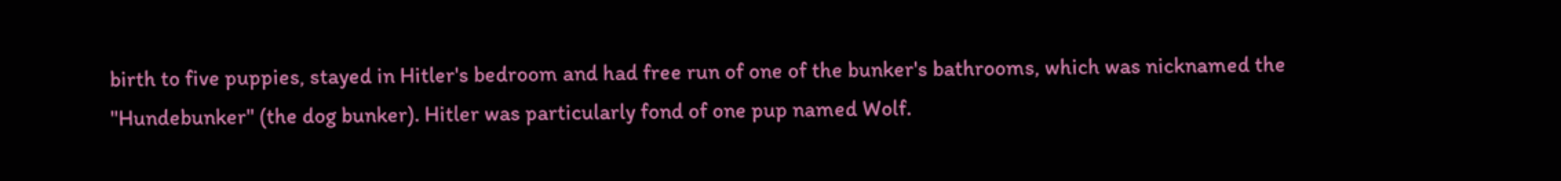birth to five puppies, stayed in Hitler's bedroom and had free run of one of the bunker's bathrooms, which was nicknamed the "Hundebunker" (the dog bunker). Hitler was particularly fond of one pup named Wolf.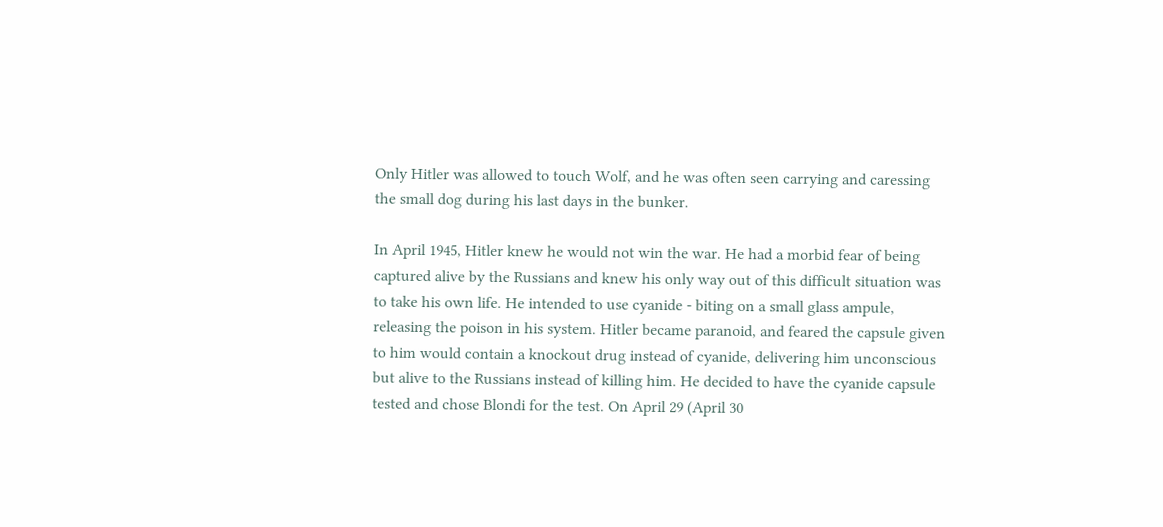Only Hitler was allowed to touch Wolf, and he was often seen carrying and caressing the small dog during his last days in the bunker.

In April 1945, Hitler knew he would not win the war. He had a morbid fear of being captured alive by the Russians and knew his only way out of this difficult situation was to take his own life. He intended to use cyanide - biting on a small glass ampule, releasing the poison in his system. Hitler became paranoid, and feared the capsule given to him would contain a knockout drug instead of cyanide, delivering him unconscious but alive to the Russians instead of killing him. He decided to have the cyanide capsule tested and chose Blondi for the test. On April 29 (April 30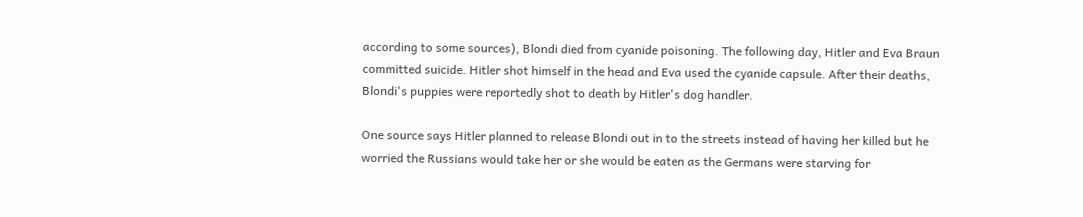according to some sources), Blondi died from cyanide poisoning. The following day, Hitler and Eva Braun committed suicide. Hitler shot himself in the head and Eva used the cyanide capsule. After their deaths, Blondi's puppies were reportedly shot to death by Hitler's dog handler.

One source says Hitler planned to release Blondi out in to the streets instead of having her killed but he worried the Russians would take her or she would be eaten as the Germans were starving for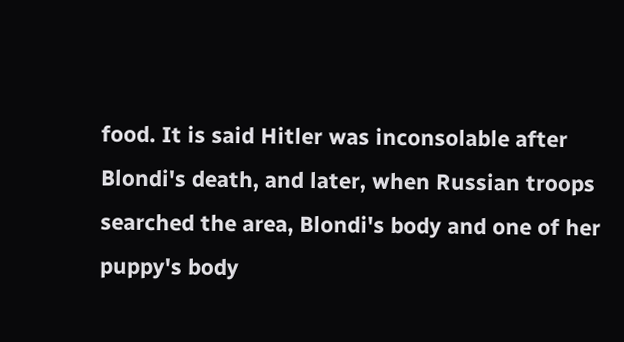food. It is said Hitler was inconsolable after Blondi's death, and later, when Russian troops searched the area, Blondi's body and one of her puppy's body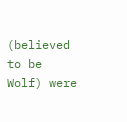(believed to be Wolf) were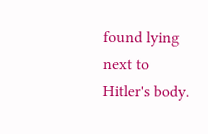found lying next to Hitler's body.